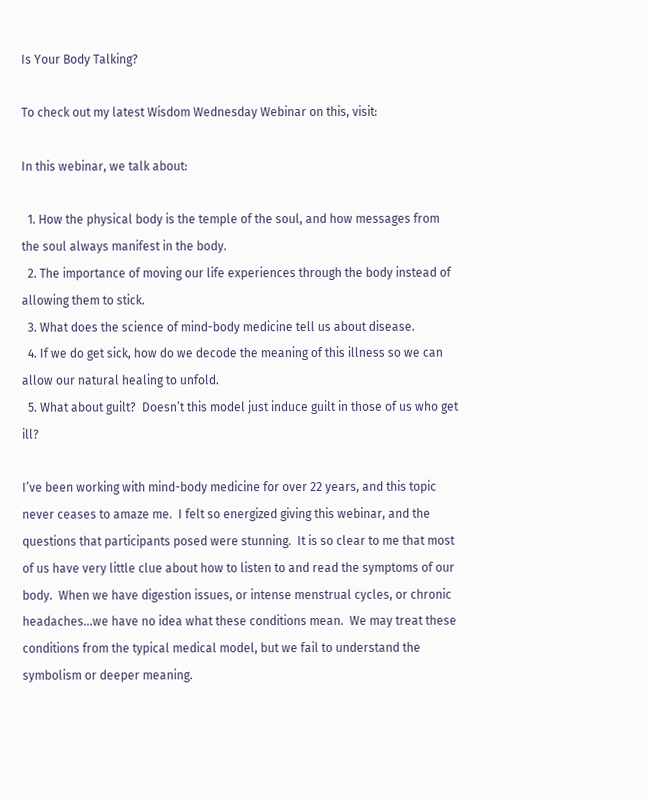Is Your Body Talking?

To check out my latest Wisdom Wednesday Webinar on this, visit:

In this webinar, we talk about:

  1. How the physical body is the temple of the soul, and how messages from the soul always manifest in the body.
  2. The importance of moving our life experiences through the body instead of allowing them to stick.
  3. What does the science of mind-body medicine tell us about disease.
  4. If we do get sick, how do we decode the meaning of this illness so we can allow our natural healing to unfold.
  5. What about guilt?  Doesn’t this model just induce guilt in those of us who get ill?

I’ve been working with mind-body medicine for over 22 years, and this topic never ceases to amaze me.  I felt so energized giving this webinar, and the questions that participants posed were stunning.  It is so clear to me that most of us have very little clue about how to listen to and read the symptoms of our body.  When we have digestion issues, or intense menstrual cycles, or chronic headaches…we have no idea what these conditions mean.  We may treat these conditions from the typical medical model, but we fail to understand the symbolism or deeper meaning.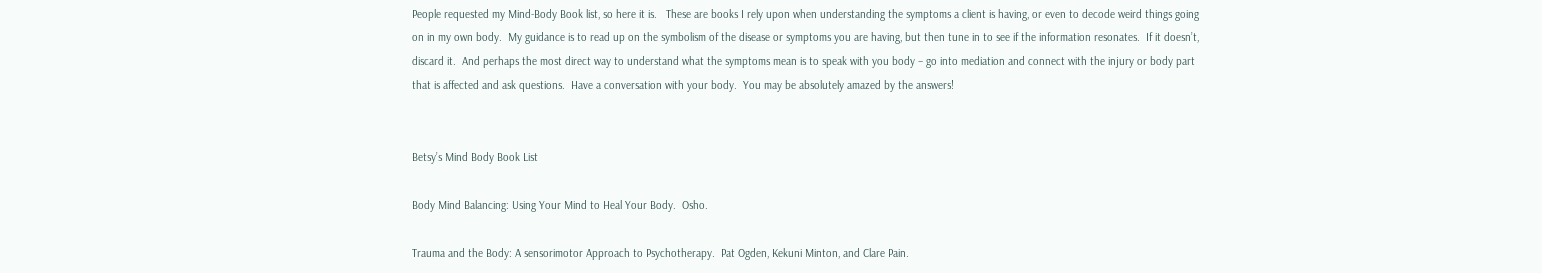People requested my Mind-Body Book list, so here it is.   These are books I rely upon when understanding the symptoms a client is having, or even to decode weird things going on in my own body.  My guidance is to read up on the symbolism of the disease or symptoms you are having, but then tune in to see if the information resonates.  If it doesn’t, discard it.  And perhaps the most direct way to understand what the symptoms mean is to speak with you body – go into mediation and connect with the injury or body part that is affected and ask questions.  Have a conversation with your body.  You may be absolutely amazed by the answers!


Betsy’s Mind Body Book List

Body Mind Balancing: Using Your Mind to Heal Your Body.  Osho.

Trauma and the Body: A sensorimotor Approach to Psychotherapy.  Pat Ogden, Kekuni Minton, and Clare Pain.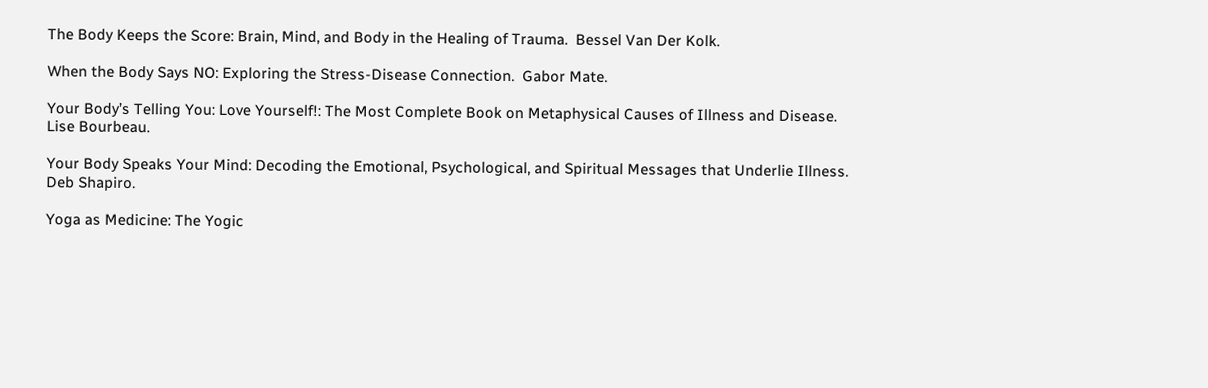The Body Keeps the Score: Brain, Mind, and Body in the Healing of Trauma.  Bessel Van Der Kolk.

When the Body Says NO: Exploring the Stress-Disease Connection.  Gabor Mate.

Your Body’s Telling You: Love Yourself!: The Most Complete Book on Metaphysical Causes of Illness and Disease.  Lise Bourbeau.

Your Body Speaks Your Mind: Decoding the Emotional, Psychological, and Spiritual Messages that Underlie Illness. Deb Shapiro.

Yoga as Medicine: The Yogic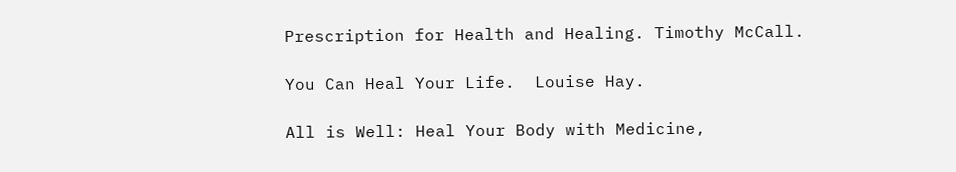Prescription for Health and Healing. Timothy McCall.

You Can Heal Your Life.  Louise Hay.

All is Well: Heal Your Body with Medicine,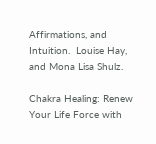Affirmations, and Intuition.  Louise Hay, and Mona Lisa Shulz.

Chakra Healing: Renew Your Life Force with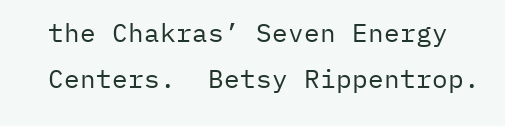the Chakras’ Seven Energy Centers.  Betsy Rippentrop.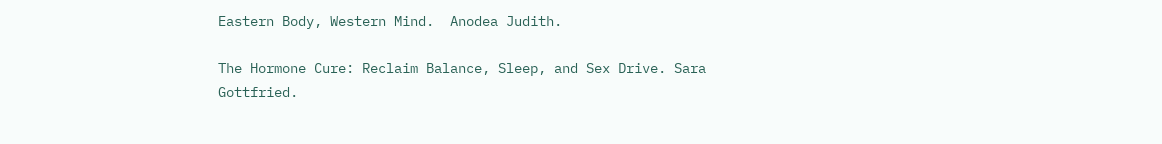Eastern Body, Western Mind.  Anodea Judith.

The Hormone Cure: Reclaim Balance, Sleep, and Sex Drive. Sara Gottfried.